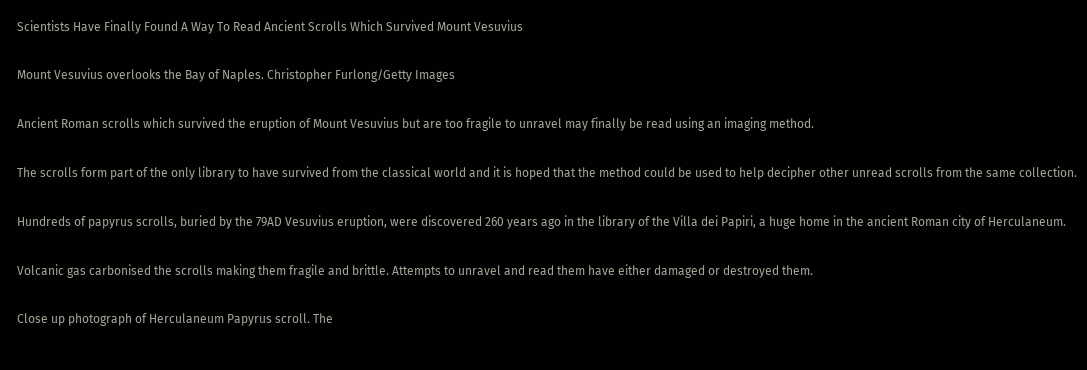Scientists Have Finally Found A Way To Read Ancient Scrolls Which Survived Mount Vesuvius

Mount Vesuvius overlooks the Bay of Naples. Christopher Furlong/Getty Images

Ancient Roman scrolls which survived the eruption of Mount Vesuvius but are too fragile to unravel may finally be read using an imaging method.

The scrolls form part of the only library to have survived from the classical world and it is hoped that the method could be used to help decipher other unread scrolls from the same collection.

Hundreds of papyrus scrolls, buried by the 79AD Vesuvius eruption, were discovered 260 years ago in the library of the Villa dei Papiri, a huge home in the ancient Roman city of Herculaneum.

Volcanic gas carbonised the scrolls making them fragile and brittle. Attempts to unravel and read them have either damaged or destroyed them.

Close up photograph of Herculaneum Papyrus scroll. The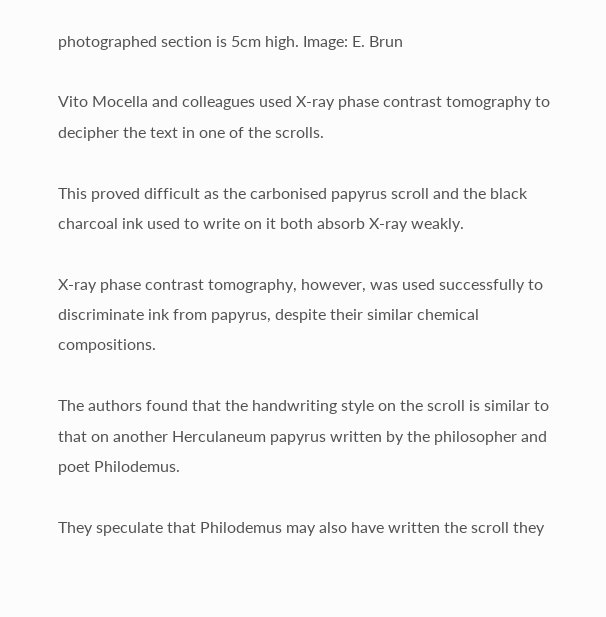photographed section is 5cm high. Image: E. Brun

Vito Mocella and colleagues used X-ray phase contrast tomography to decipher the text in one of the scrolls.

This proved difficult as the carbonised papyrus scroll and the black charcoal ink used to write on it both absorb X-ray weakly.

X-ray phase contrast tomography, however, was used successfully to discriminate ink from papyrus, despite their similar chemical compositions.

The authors found that the handwriting style on the scroll is similar to that on another Herculaneum papyrus written by the philosopher and poet Philodemus.

They speculate that Philodemus may also have written the scroll they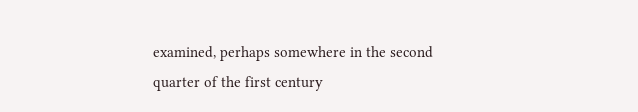examined, perhaps somewhere in the second quarter of the first century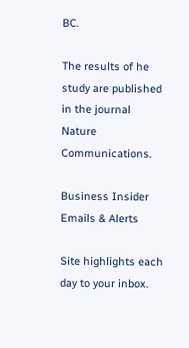BC.

The results of he study are published in the journal Nature Communications.

Business Insider Emails & Alerts

Site highlights each day to your inbox.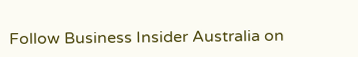Follow Business Insider Australia on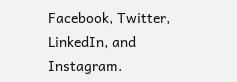Facebook, Twitter, LinkedIn, and Instagram.